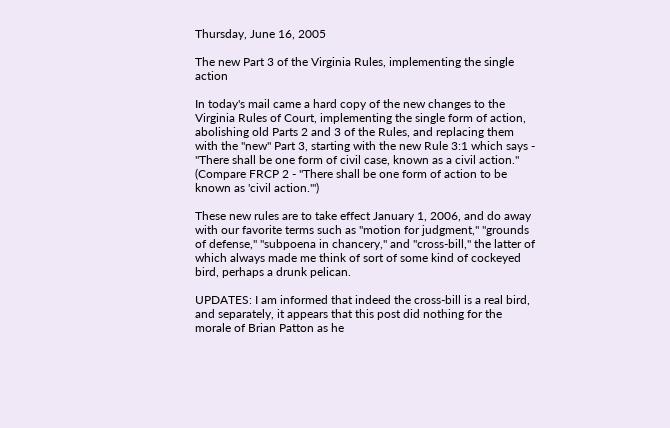Thursday, June 16, 2005

The new Part 3 of the Virginia Rules, implementing the single action

In today's mail came a hard copy of the new changes to the Virginia Rules of Court, implementing the single form of action, abolishing old Parts 2 and 3 of the Rules, and replacing them with the "new" Part 3, starting with the new Rule 3:1 which says - "There shall be one form of civil case, known as a civil action." (Compare FRCP 2 - "There shall be one form of action to be known as 'civil action.'")

These new rules are to take effect January 1, 2006, and do away with our favorite terms such as "motion for judgment," "grounds of defense," "subpoena in chancery," and "cross-bill," the latter of which always made me think of sort of some kind of cockeyed bird, perhaps a drunk pelican.

UPDATES: I am informed that indeed the cross-bill is a real bird, and separately, it appears that this post did nothing for the morale of Brian Patton as he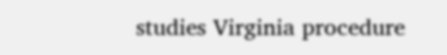studies Virginia procedure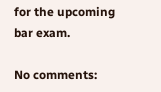for the upcoming bar exam.

No comments: